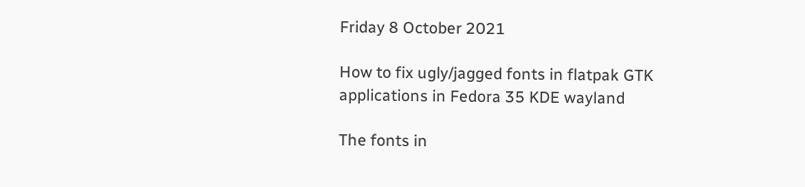Friday 8 October 2021

How to fix ugly/jagged fonts in flatpak GTK applications in Fedora 35 KDE wayland

The fonts in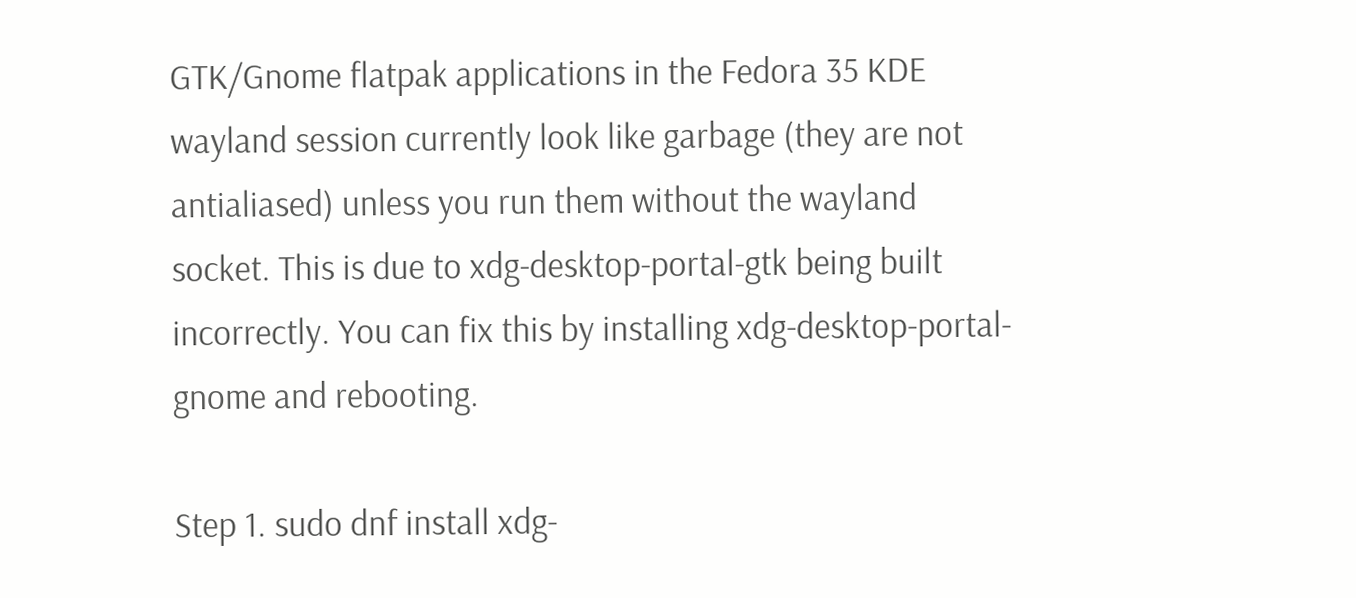GTK/Gnome flatpak applications in the Fedora 35 KDE wayland session currently look like garbage (they are not antialiased) unless you run them without the wayland socket. This is due to xdg-desktop-portal-gtk being built incorrectly. You can fix this by installing xdg-desktop-portal-gnome and rebooting.

Step 1. sudo dnf install xdg-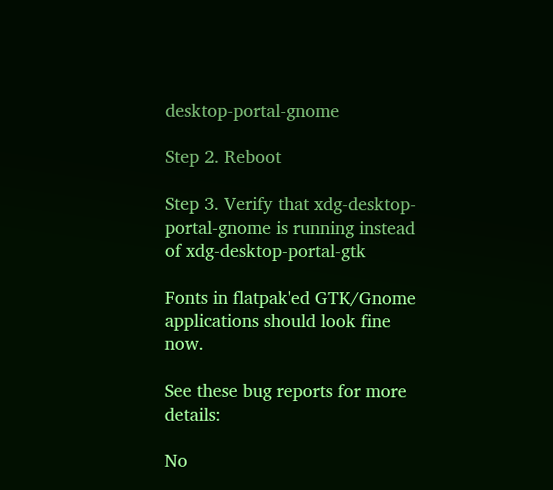desktop-portal-gnome

Step 2. Reboot

Step 3. Verify that xdg-desktop-portal-gnome is running instead of xdg-desktop-portal-gtk

Fonts in flatpak'ed GTK/Gnome applications should look fine now.

See these bug reports for more details:

No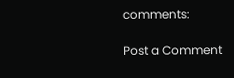comments:

Post a Comment